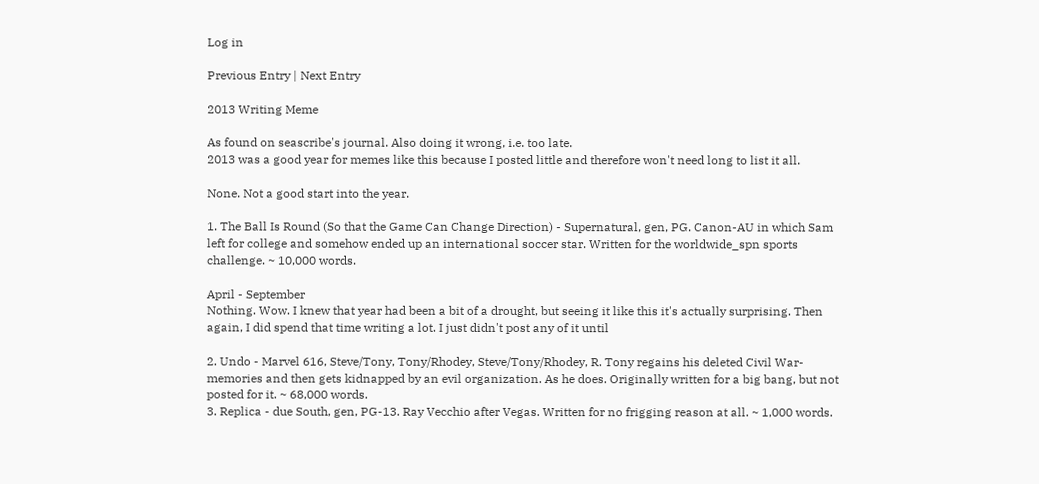Log in

Previous Entry | Next Entry

2013 Writing Meme

As found on seascribe's journal. Also doing it wrong, i.e. too late.
2013 was a good year for memes like this because I posted little and therefore won't need long to list it all.

None. Not a good start into the year.

1. The Ball Is Round (So that the Game Can Change Direction) - Supernatural, gen, PG. Canon-AU in which Sam left for college and somehow ended up an international soccer star. Written for the worldwide_spn sports challenge. ~ 10,000 words.

April - September
Nothing. Wow. I knew that year had been a bit of a drought, but seeing it like this it's actually surprising. Then again, I did spend that time writing a lot. I just didn't post any of it until

2. Undo - Marvel 616, Steve/Tony, Tony/Rhodey, Steve/Tony/Rhodey, R. Tony regains his deleted Civil War-memories and then gets kidnapped by an evil organization. As he does. Originally written for a big bang, but not posted for it. ~ 68,000 words.
3. Replica - due South, gen, PG-13. Ray Vecchio after Vegas. Written for no frigging reason at all. ~ 1,000 words.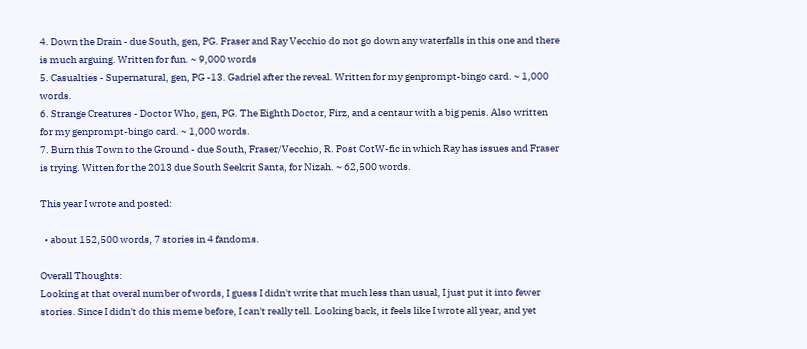4. Down the Drain - due South, gen, PG. Fraser and Ray Vecchio do not go down any waterfalls in this one and there is much arguing. Written for fun. ~ 9,000 words
5. Casualties - Supernatural, gen, PG -13. Gadriel after the reveal. Written for my genprompt-bingo card. ~ 1,000 words.
6. Strange Creatures - Doctor Who, gen, PG. The Eighth Doctor, Firz, and a centaur with a big penis. Also written for my genprompt-bingo card. ~ 1,000 words.
7. Burn this Town to the Ground - due South, Fraser/Vecchio, R. Post CotW-fic in which Ray has issues and Fraser is trying. Witten for the 2013 due South Seekrit Santa, for Nizah. ~ 62,500 words.

This year I wrote and posted:

  • about 152,500 words, 7 stories in 4 fandoms.

Overall Thoughts:
Looking at that overal number of words, I guess I didn't write that much less than usual, I just put it into fewer stories. Since I didn't do this meme before, I can't really tell. Looking back, it feels like I wrote all year, and yet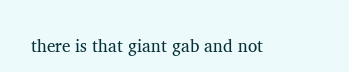there is that giant gab and not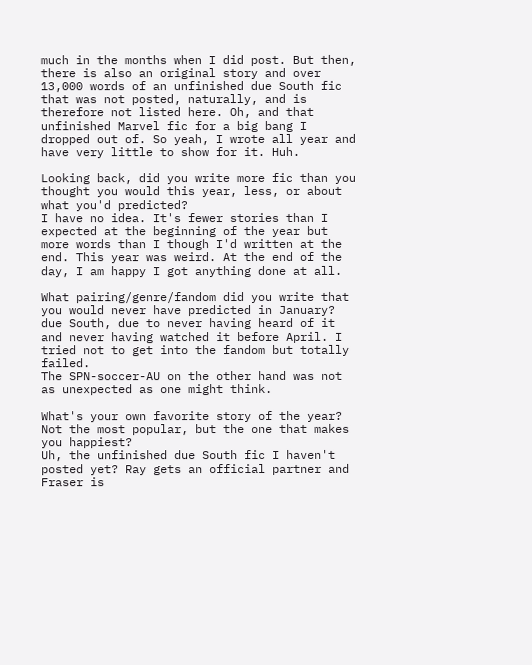much in the months when I did post. But then, there is also an original story and over 13,000 words of an unfinished due South fic that was not posted, naturally, and is therefore not listed here. Oh, and that unfinished Marvel fic for a big bang I dropped out of. So yeah, I wrote all year and have very little to show for it. Huh.

Looking back, did you write more fic than you thought you would this year, less, or about what you'd predicted?
I have no idea. It's fewer stories than I expected at the beginning of the year but more words than I though I'd written at the end. This year was weird. At the end of the day, I am happy I got anything done at all.

What pairing/genre/fandom did you write that you would never have predicted in January?
due South, due to never having heard of it and never having watched it before April. I tried not to get into the fandom but totally failed.
The SPN-soccer-AU on the other hand was not as unexpected as one might think.

What's your own favorite story of the year? Not the most popular, but the one that makes you happiest?
Uh, the unfinished due South fic I haven't posted yet? Ray gets an official partner and Fraser is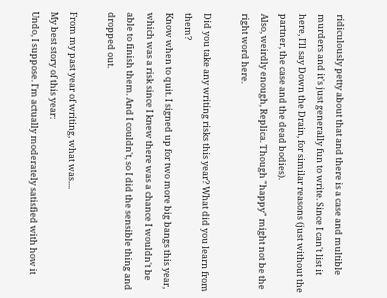ridiculously petty about that and there is a case and multible murders and it's just generally fun to write. Since I can't list it here, I'll say Down the Drain, for similar reasons (just without the partner, the case and the dead bodies).
Also, weirdly enough, Replica. Though "happy" might not be the right word here.

Did you take any writing risks this year? What did you learn from them?
Know when to quit. I signed up for two more big bangs this year, which was a risk since I knew there was a chance I wouldn't be able to finish them. And I couldn't, so I did the sensible thing and dropped out.

From my past year of writing, what was....
My best story of this year:
Undo, I suppose. I'm actually moderately satisfied with how it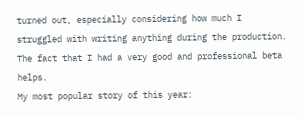turned out, especially considering how much I struggled with writing anything during the production. The fact that I had a very good and professional beta helps.
My most popular story of this year: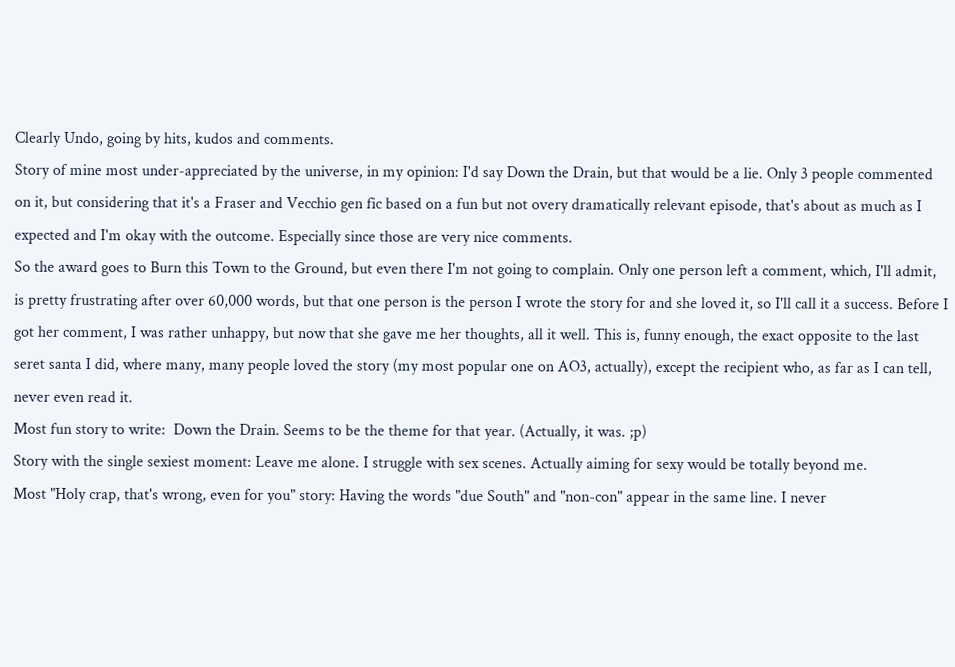Clearly Undo, going by hits, kudos and comments.
Story of mine most under-appreciated by the universe, in my opinion: I'd say Down the Drain, but that would be a lie. Only 3 people commented on it, but considering that it's a Fraser and Vecchio gen fic based on a fun but not overy dramatically relevant episode, that's about as much as I expected and I'm okay with the outcome. Especially since those are very nice comments.
So the award goes to Burn this Town to the Ground, but even there I'm not going to complain. Only one person left a comment, which, I'll admit, is pretty frustrating after over 60,000 words, but that one person is the person I wrote the story for and she loved it, so I'll call it a success. Before I got her comment, I was rather unhappy, but now that she gave me her thoughts, all it well. This is, funny enough, the exact opposite to the last seret santa I did, where many, many people loved the story (my most popular one on AO3, actually), except the recipient who, as far as I can tell, never even read it.
Most fun story to write:  Down the Drain. Seems to be the theme for that year. (Actually, it was. ;p)
Story with the single sexiest moment: Leave me alone. I struggle with sex scenes. Actually aiming for sexy would be totally beyond me.
Most "Holy crap, that's wrong, even for you" story: Having the words "due South" and "non-con" appear in the same line. I never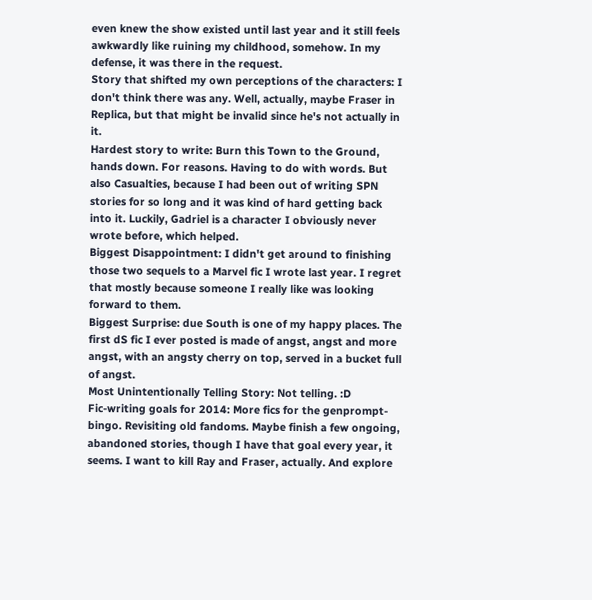even knew the show existed until last year and it still feels awkwardly like ruining my childhood, somehow. In my defense, it was there in the request.
Story that shifted my own perceptions of the characters: I don't think there was any. Well, actually, maybe Fraser in Replica, but that might be invalid since he's not actually in it.
Hardest story to write: Burn this Town to the Ground, hands down. For reasons. Having to do with words. But also Casualties, because I had been out of writing SPN stories for so long and it was kind of hard getting back into it. Luckily, Gadriel is a character I obviously never wrote before, which helped.
Biggest Disappointment: I didn't get around to finishing those two sequels to a Marvel fic I wrote last year. I regret that mostly because someone I really like was looking forward to them.
Biggest Surprise: due South is one of my happy places. The first dS fic I ever posted is made of angst, angst and more angst, with an angsty cherry on top, served in a bucket full of angst.
Most Unintentionally Telling Story: Not telling. :D
Fic-writing goals for 2014: More fics for the genprompt-bingo. Revisiting old fandoms. Maybe finish a few ongoing, abandoned stories, though I have that goal every year, it seems. I want to kill Ray and Fraser, actually. And explore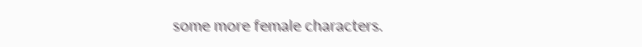some more female characters.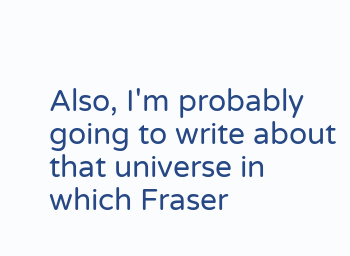Also, I'm probably going to write about that universe in which Fraser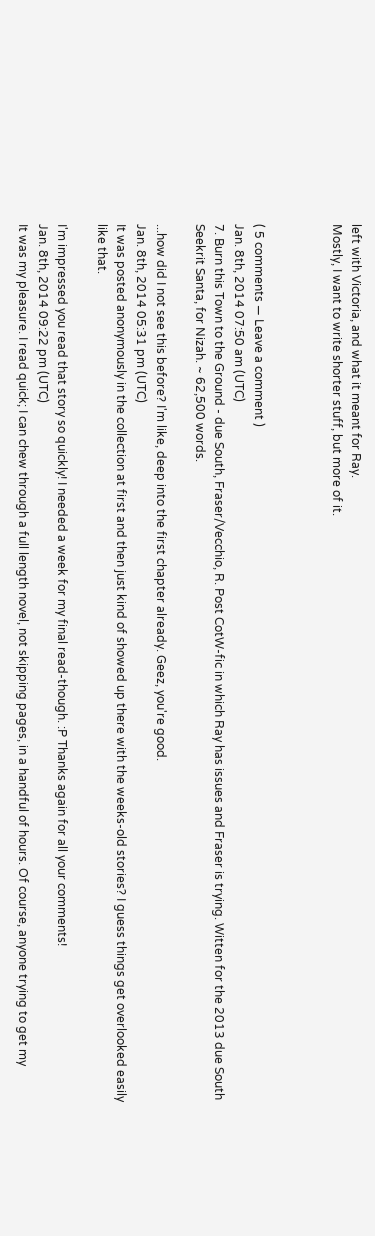left with Victoria, and what it meant for Ray.
Mostly, I want to write shorter stuff, but more of it.



( 5 comments — Leave a comment )
Jan. 8th, 2014 07:50 am (UTC)
7. Burn this Town to the Ground - due South, Fraser/Vecchio, R. Post CotW-fic in which Ray has issues and Fraser is trying. Witten for the 2013 due South Seekrit Santa, for Nizah. ~ 62,500 words.

...how did I not see this before? I'm like, deep into the first chapter already. Geez, you're good.
Jan. 8th, 2014 05:31 pm (UTC)
It was posted anonymously in the collection at first and then just kind of showed up there with the weeks-old stories? I guess things get overlooked easily like that.

I'm impressed you read that story so quickly! I needed a week for my final read-though. :P Thanks again for all your comments!
Jan. 8th, 2014 09:22 pm (UTC)
It was my pleasure. I read quick; I can chew through a full length novel, not skipping pages, in a handful of hours. Of course, anyone trying to get my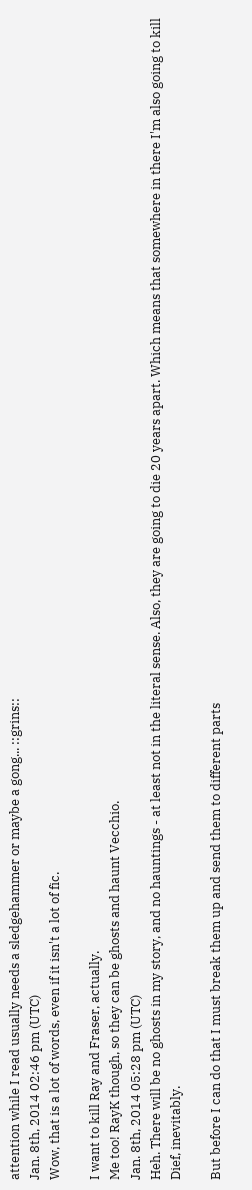attention while I read usually needs a sledgehammer or maybe a gong... ::grins::
Jan. 8th, 2014 02:46 pm (UTC)
Wow, that is a lot of words, even if it isn't a lot of fic.

I want to kill Ray and Fraser, actually.
Me too! RayK though, so they can be ghosts and haunt Vecchio.
Jan. 8th, 2014 05:28 pm (UTC)
Heh. There will be no ghosts in my story, and no hauntings - at least not in the literal sense. Also, they are going to die 20 years apart. Which means that somewhere in there I'm also going to kill Dief, inevitably.

But before I can do that I must break them up and send them to different parts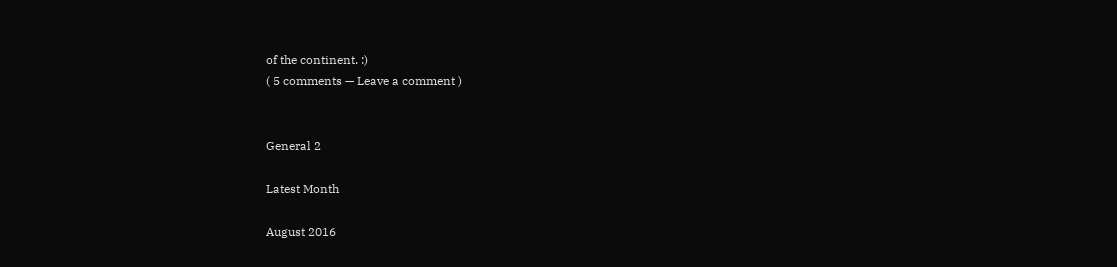of the continent. :)
( 5 comments — Leave a comment )


General 2

Latest Month

August 2016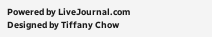Powered by LiveJournal.com
Designed by Tiffany Chow